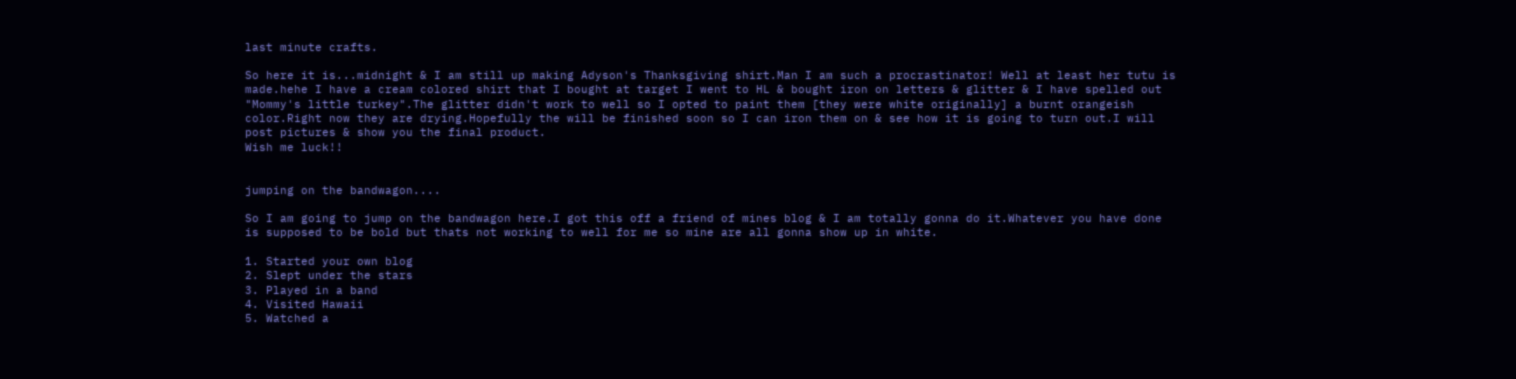last minute crafts.

So here it is...midnight & I am still up making Adyson's Thanksgiving shirt.Man I am such a procrastinator! Well at least her tutu is made.hehe I have a cream colored shirt that I bought at target I went to HL & bought iron on letters & glitter & I have spelled out "Mommy's little turkey".The glitter didn't work to well so I opted to paint them [they were white originally] a burnt orangeish color.Right now they are drying.Hopefully the will be finished soon so I can iron them on & see how it is going to turn out.I will post pictures & show you the final product.
Wish me luck!!


jumping on the bandwagon....

So I am going to jump on the bandwagon here.I got this off a friend of mines blog & I am totally gonna do it.Whatever you have done is supposed to be bold but thats not working to well for me so mine are all gonna show up in white.

1. Started your own blog
2. Slept under the stars
3. Played in a band
4. Visited Hawaii
5. Watched a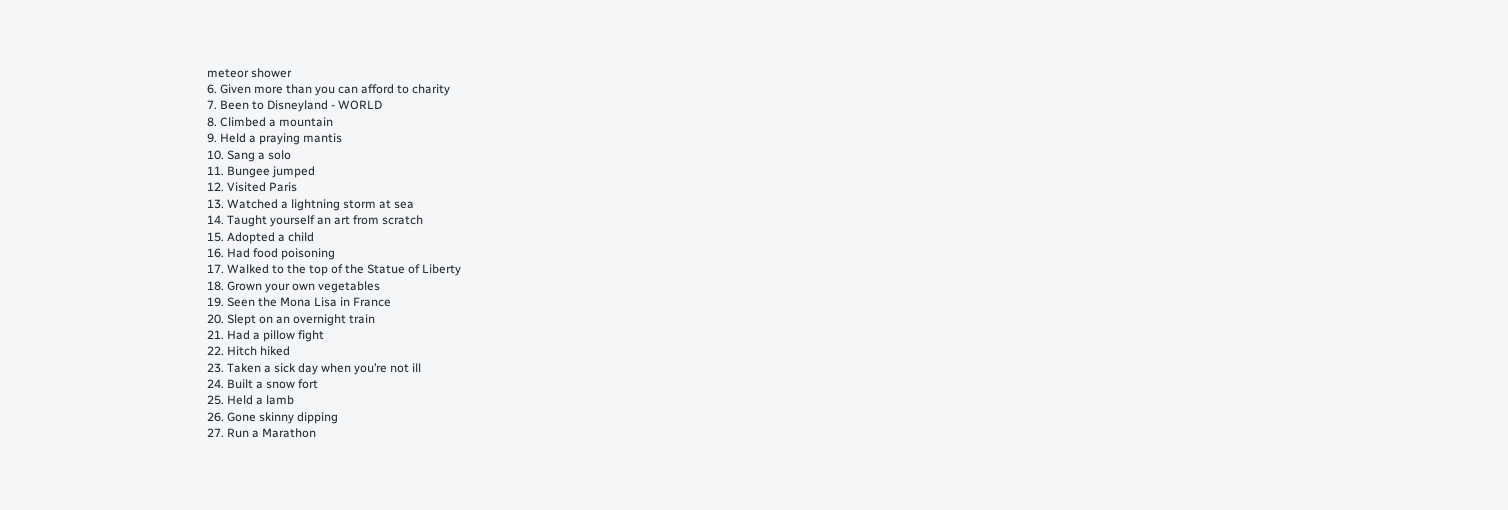meteor shower
6. Given more than you can afford to charity
7. Been to Disneyland - WORLD
8. Climbed a mountain
9. Held a praying mantis
10. Sang a solo
11. Bungee jumped
12. Visited Paris
13. Watched a lightning storm at sea
14. Taught yourself an art from scratch
15. Adopted a child
16. Had food poisoning
17. Walked to the top of the Statue of Liberty
18. Grown your own vegetables
19. Seen the Mona Lisa in France
20. Slept on an overnight train
21. Had a pillow fight
22. Hitch hiked
23. Taken a sick day when you’re not ill
24. Built a snow fort
25. Held a lamb
26. Gone skinny dipping
27. Run a Marathon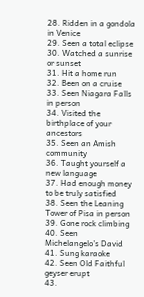28. Ridden in a gondola in Venice
29. Seen a total eclipse
30. Watched a sunrise or sunset
31. Hit a home run
32. Been on a cruise
33. Seen Niagara Falls in person
34. Visited the birthplace of your ancestors
35. Seen an Amish community
36. Taught yourself a new language
37. Had enough money to be truly satisfied
38. Seen the Leaning Tower of Pisa in person
39. Gone rock climbing
40. Seen Michelangelo’s David
41. Sung karaoke
42. Seen Old Faithful geyser erupt
43.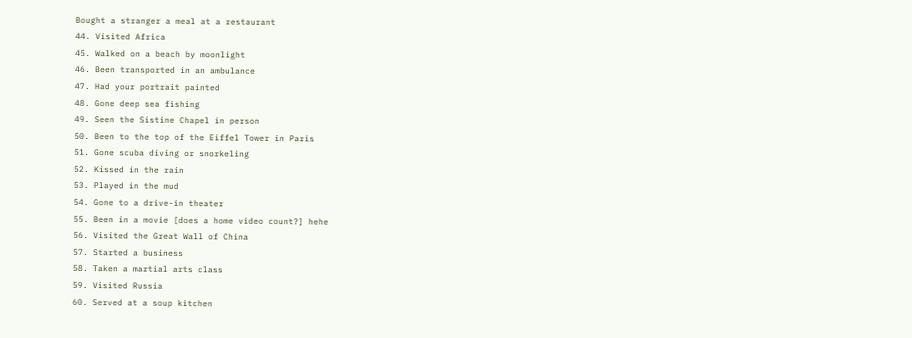Bought a stranger a meal at a restaurant
44. Visited Africa
45. Walked on a beach by moonlight
46. Been transported in an ambulance
47. Had your portrait painted
48. Gone deep sea fishing
49. Seen the Sistine Chapel in person
50. Been to the top of the Eiffel Tower in Paris
51. Gone scuba diving or snorkeling
52. Kissed in the rain
53. Played in the mud
54. Gone to a drive-in theater
55. Been in a movie [does a home video count?] hehe
56. Visited the Great Wall of China
57. Started a business
58. Taken a martial arts class
59. Visited Russia
60. Served at a soup kitchen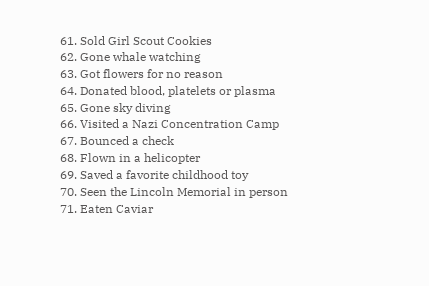61. Sold Girl Scout Cookies
62. Gone whale watching
63. Got flowers for no reason
64. Donated blood, platelets or plasma
65. Gone sky diving
66. Visited a Nazi Concentration Camp
67. Bounced a check
68. Flown in a helicopter
69. Saved a favorite childhood toy
70. Seen the Lincoln Memorial in person
71. Eaten Caviar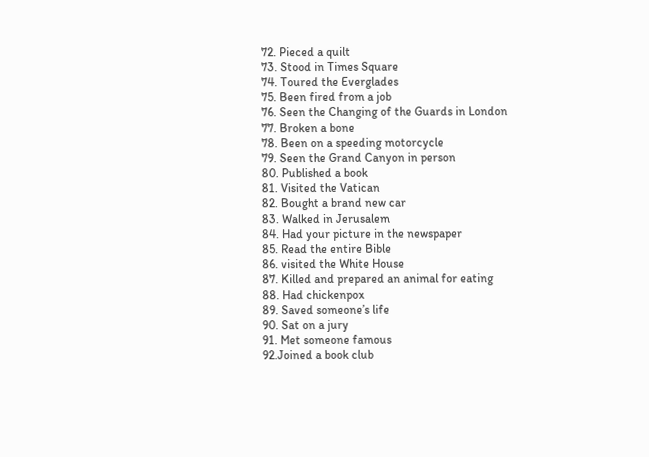72. Pieced a quilt
73. Stood in Times Square
74. Toured the Everglades
75. Been fired from a job
76. Seen the Changing of the Guards in London
77. Broken a bone
78. Been on a speeding motorcycle
79. Seen the Grand Canyon in person
80. Published a book
81. Visited the Vatican
82. Bought a brand new car
83. Walked in Jerusalem
84. Had your picture in the newspaper
85. Read the entire Bible
86. visited the White House
87. Killed and prepared an animal for eating
88. Had chickenpox
89. Saved someone’s life
90. Sat on a jury
91. Met someone famous
92.Joined a book club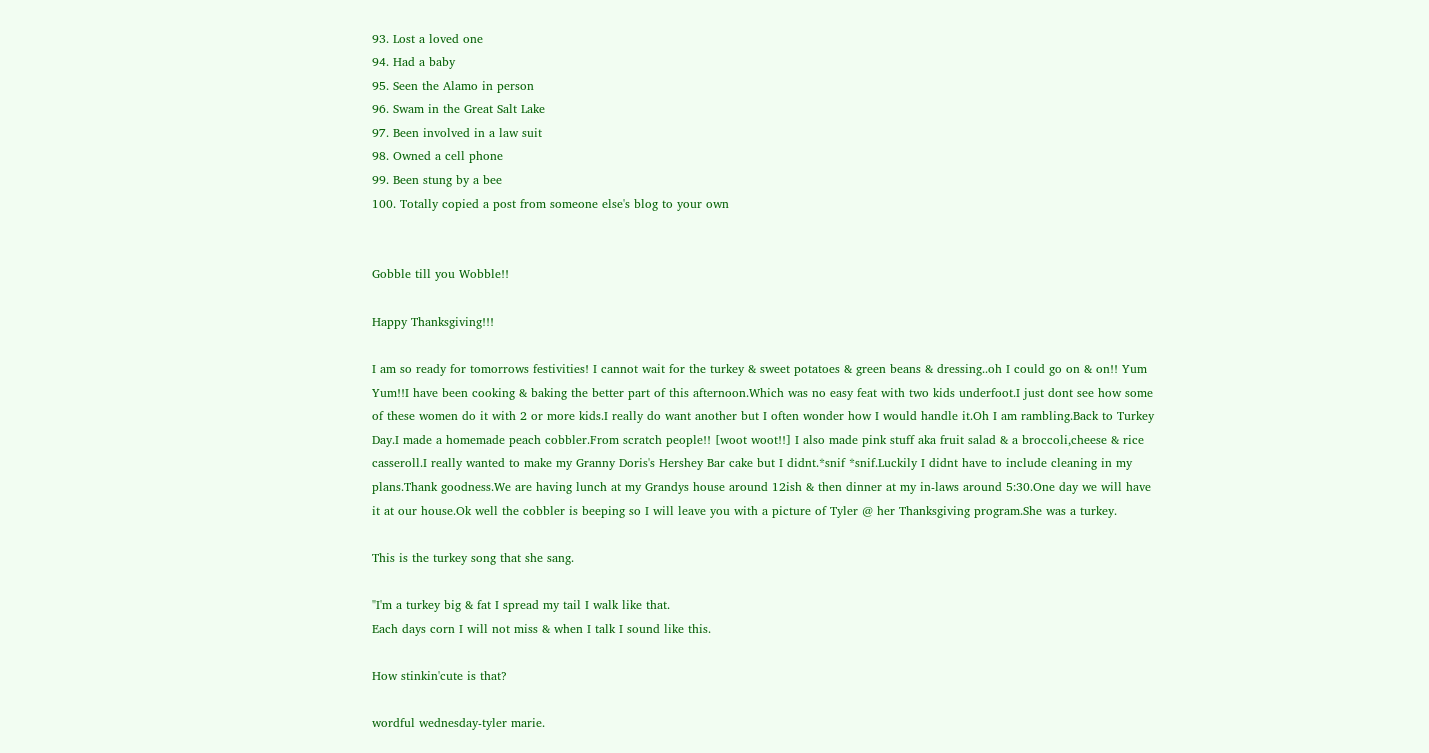93. Lost a loved one
94. Had a baby
95. Seen the Alamo in person
96. Swam in the Great Salt Lake
97. Been involved in a law suit
98. Owned a cell phone
99. Been stung by a bee
100. Totally copied a post from someone else's blog to your own


Gobble till you Wobble!!

Happy Thanksgiving!!!

I am so ready for tomorrows festivities! I cannot wait for the turkey & sweet potatoes & green beans & dressing..oh I could go on & on!! Yum Yum!!I have been cooking & baking the better part of this afternoon.Which was no easy feat with two kids underfoot.I just dont see how some of these women do it with 2 or more kids.I really do want another but I often wonder how I would handle it.Oh I am rambling.Back to Turkey Day.I made a homemade peach cobbler.From scratch people!! [woot woot!!] I also made pink stuff aka fruit salad & a broccoli,cheese & rice casseroll.I really wanted to make my Granny Doris's Hershey Bar cake but I didnt.*snif *snif.Luckily I didnt have to include cleaning in my plans.Thank goodness.We are having lunch at my Grandys house around 12ish & then dinner at my in-laws around 5:30.One day we will have it at our house.Ok well the cobbler is beeping so I will leave you with a picture of Tyler @ her Thanksgiving program.She was a turkey.

This is the turkey song that she sang.

"I'm a turkey big & fat I spread my tail I walk like that.
Each days corn I will not miss & when I talk I sound like this.

How stinkin'cute is that?

wordful wednesday-tyler marie.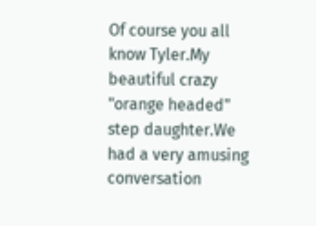Of course you all know Tyler.My beautiful crazy "orange headed" step daughter.We had a very amusing conversation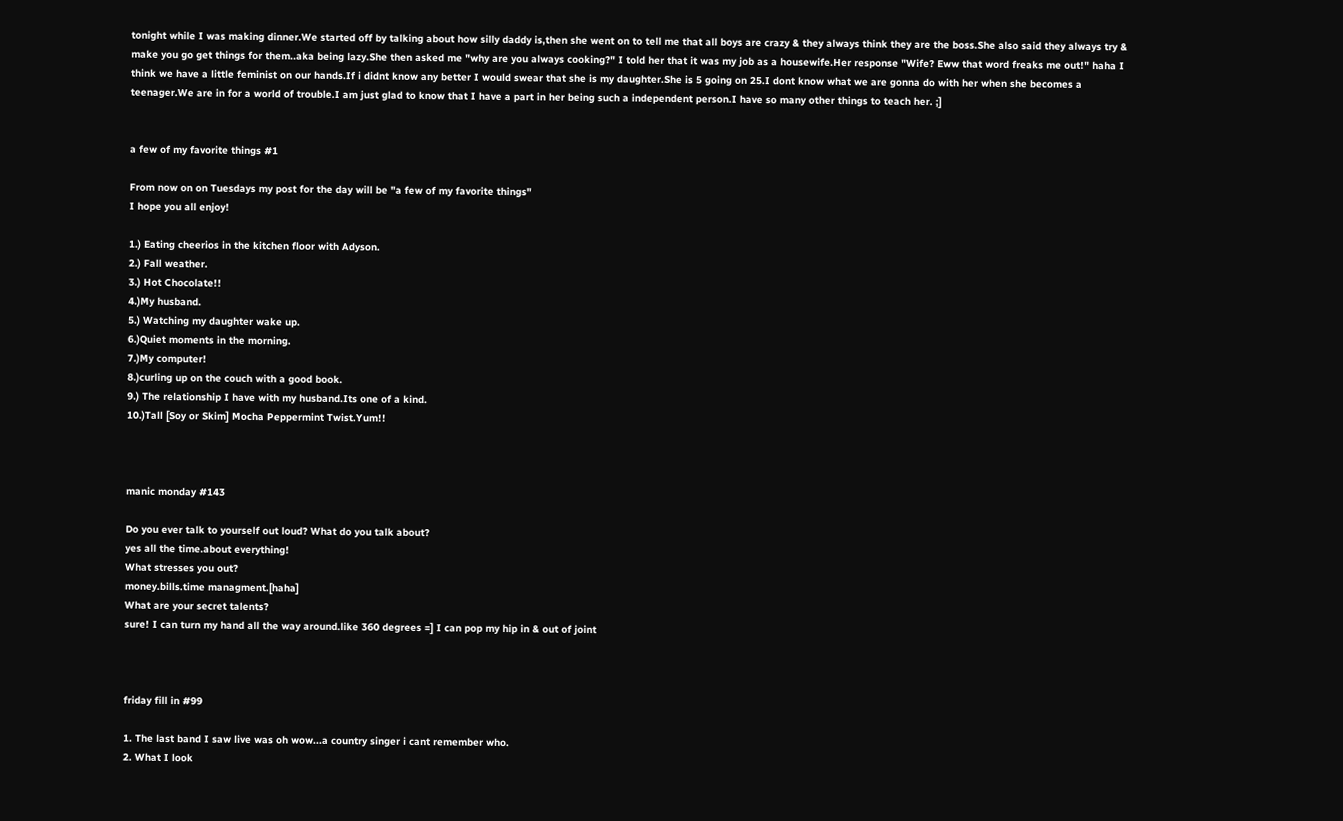tonight while I was making dinner.We started off by talking about how silly daddy is,then she went on to tell me that all boys are crazy & they always think they are the boss.She also said they always try & make you go get things for them..aka being lazy.She then asked me "why are you always cooking?" I told her that it was my job as a housewife.Her response "Wife? Eww that word freaks me out!" haha I think we have a little feminist on our hands.If i didnt know any better I would swear that she is my daughter.She is 5 going on 25.I dont know what we are gonna do with her when she becomes a teenager.We are in for a world of trouble.I am just glad to know that I have a part in her being such a independent person.I have so many other things to teach her. ;]


a few of my favorite things #1

From now on on Tuesdays my post for the day will be "a few of my favorite things"
I hope you all enjoy!

1.) Eating cheerios in the kitchen floor with Adyson.
2.) Fall weather.
3.) Hot Chocolate!!
4.)My husband.
5.) Watching my daughter wake up.
6.)Quiet moments in the morning.
7.)My computer!
8.)curling up on the couch with a good book.
9.) The relationship I have with my husband.Its one of a kind.
10.)Tall [Soy or Skim] Mocha Peppermint Twist.Yum!!



manic monday #143

Do you ever talk to yourself out loud? What do you talk about?
yes all the time.about everything!
What stresses you out?
money.bills.time managment.[haha]
What are your secret talents?
sure! I can turn my hand all the way around.like 360 degrees =] I can pop my hip in & out of joint



friday fill in #99

1. The last band I saw live was oh wow...a country singer i cant remember who.
2. What I look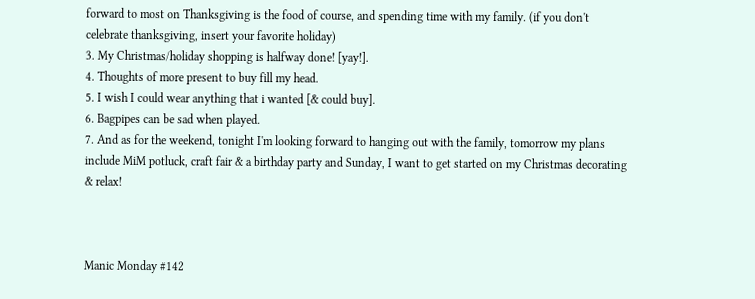forward to most on Thanksgiving is the food of course, and spending time with my family. (if you don't celebrate thanksgiving, insert your favorite holiday)
3. My Christmas/holiday shopping is halfway done! [yay!].
4. Thoughts of more present to buy fill my head.
5. I wish I could wear anything that i wanted [& could buy].
6. Bagpipes can be sad when played.
7. And as for the weekend, tonight I'm looking forward to hanging out with the family, tomorrow my plans include MiM potluck, craft fair & a birthday party and Sunday, I want to get started on my Christmas decorating & relax!



Manic Monday #142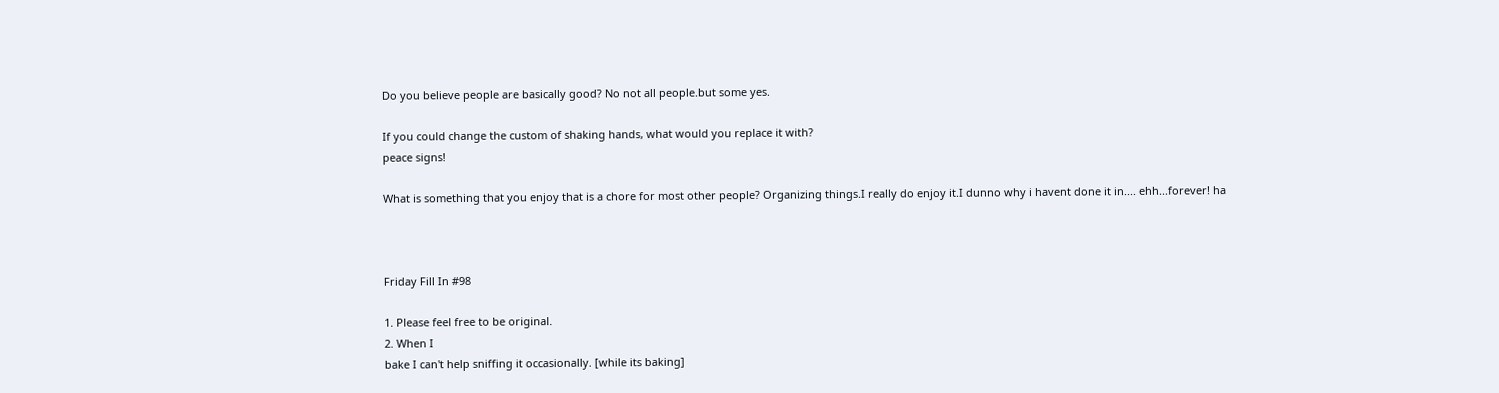Do you believe people are basically good? No not all people.but some yes.

If you could change the custom of shaking hands, what would you replace it with?
peace signs!

What is something that you enjoy that is a chore for most other people? Organizing things.I really do enjoy it.I dunno why i havent done it in.... ehh...forever! ha



Friday Fill In #98

1. Please feel free to be original.
2. When I
bake I can't help sniffing it occasionally. [while its baking]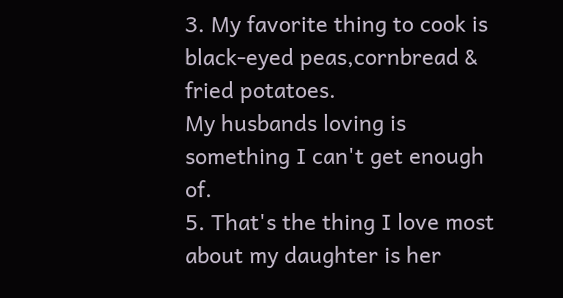3. My favorite thing to cook is black-eyed peas,cornbread & fried potatoes.
My husbands loving is something I can't get enough of.
5. That's the thing I love most about my daughter is her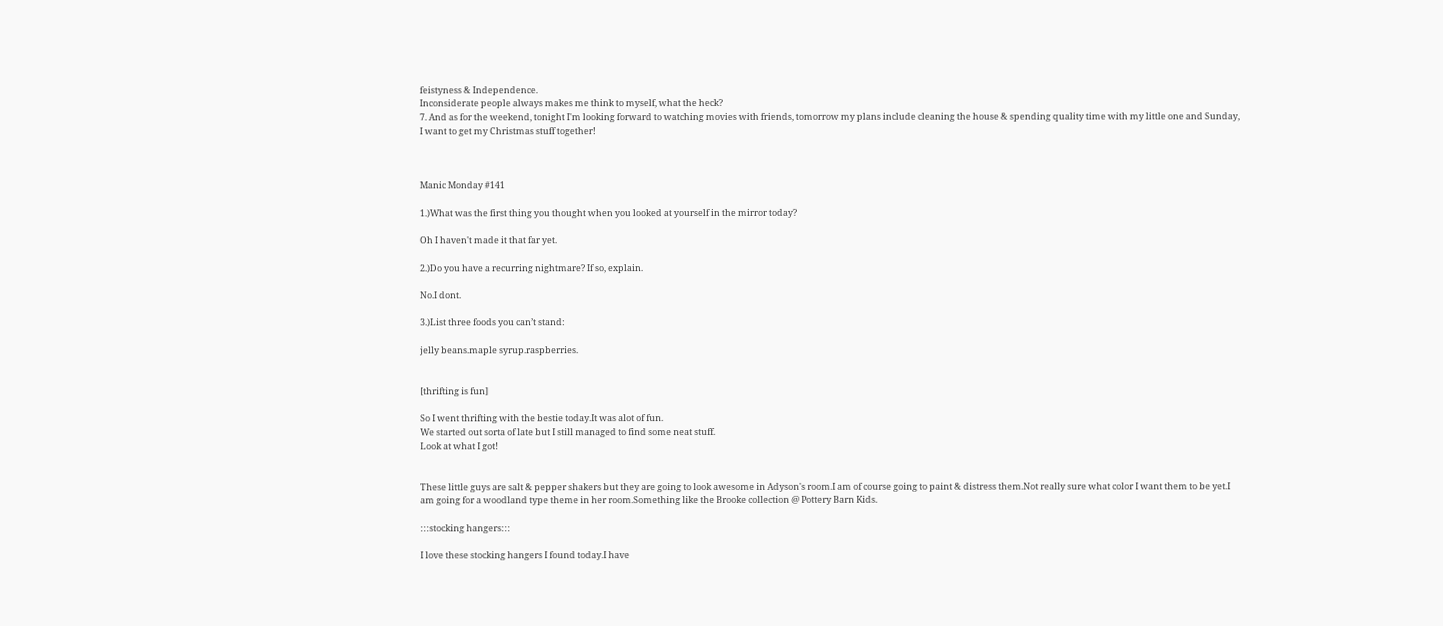feistyness & Independence.
Inconsiderate people always makes me think to myself, what the heck?
7. And as for the weekend, tonight I'm looking forward to watching movies with friends, tomorrow my plans include cleaning the house & spending quality time with my little one and Sunday, I want to get my Christmas stuff together!



Manic Monday #141

1.)What was the first thing you thought when you looked at yourself in the mirror today?

Oh I haven't made it that far yet.

2.)Do you have a recurring nightmare? If so, explain.

No.I dont.

3.)List three foods you can’t stand:

jelly beans.maple syrup.raspberries.


[thrifting is fun]

So I went thrifting with the bestie today.It was alot of fun.
We started out sorta of late but I still managed to find some neat stuff.
Look at what I got!


These little guys are salt & pepper shakers but they are going to look awesome in Adyson's room.I am of course going to paint & distress them.Not really sure what color I want them to be yet.I am going for a woodland type theme in her room.Something like the Brooke collection @ Pottery Barn Kids.

:::stocking hangers:::

I love these stocking hangers I found today.I have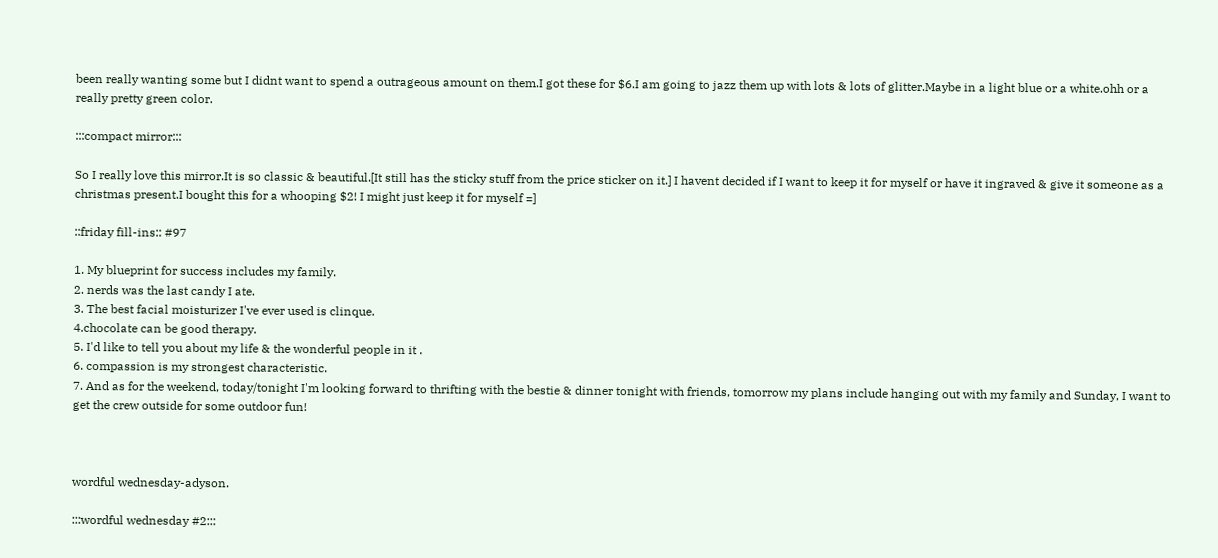been really wanting some but I didnt want to spend a outrageous amount on them.I got these for $6.I am going to jazz them up with lots & lots of glitter.Maybe in a light blue or a white.ohh or a really pretty green color.

:::compact mirror:::

So I really love this mirror.It is so classic & beautiful.[It still has the sticky stuff from the price sticker on it.] I havent decided if I want to keep it for myself or have it ingraved & give it someone as a christmas present.I bought this for a whooping $2! I might just keep it for myself =]

::friday fill-ins:: #97

1. My blueprint for success includes my family.
2. nerds was the last candy I ate.
3. The best facial moisturizer I've ever used is clinque.
4.chocolate can be good therapy.
5. I'd like to tell you about my life & the wonderful people in it .
6. compassion is my strongest characteristic.
7. And as for the weekend, today/tonight I'm looking forward to thrifting with the bestie & dinner tonight with friends, tomorrow my plans include hanging out with my family and Sunday, I want to get the crew outside for some outdoor fun!



wordful wednesday-adyson.

:::wordful wednesday #2:::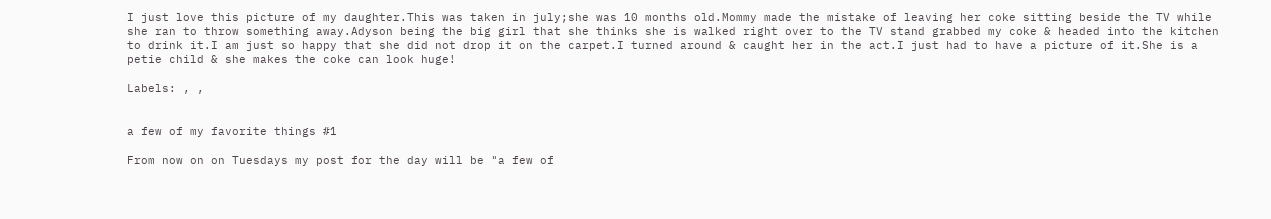I just love this picture of my daughter.This was taken in july;she was 10 months old.Mommy made the mistake of leaving her coke sitting beside the TV while she ran to throw something away.Adyson being the big girl that she thinks she is walked right over to the TV stand grabbed my coke & headed into the kitchen to drink it.I am just so happy that she did not drop it on the carpet.I turned around & caught her in the act.I just had to have a picture of it.She is a petie child & she makes the coke can look huge!

Labels: , ,


a few of my favorite things #1

From now on on Tuesdays my post for the day will be "a few of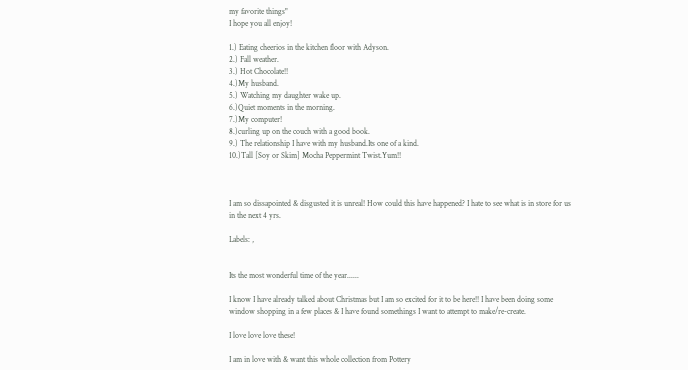my favorite things"
I hope you all enjoy!

1.) Eating cheerios in the kitchen floor with Adyson.
2.) Fall weather.
3.) Hot Chocolate!!
4.)My husband.
5.) Watching my daughter wake up.
6.)Quiet moments in the morning.
7.)My computer!
8.)curling up on the couch with a good book.
9.) The relationship I have with my husband.Its one of a kind.
10.)Tall [Soy or Skim] Mocha Peppermint Twist.Yum!!



I am so dissapointed & disgusted it is unreal! How could this have happened? I hate to see what is in store for us in the next 4 yrs.

Labels: ,


Its the most wonderful time of the year......

I know I have already talked about Christmas but I am so excited for it to be here!! I have been doing some window shopping in a few places & I have found somethings I want to attempt to make/re-create.

I love love love these!

I am in love with & want this whole collection from Pottery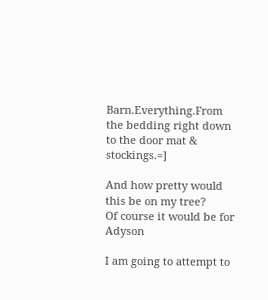Barn.Everything.From the bedding right down to the door mat & stockings.=]

And how pretty would this be on my tree?
Of course it would be for Adyson

I am going to attempt to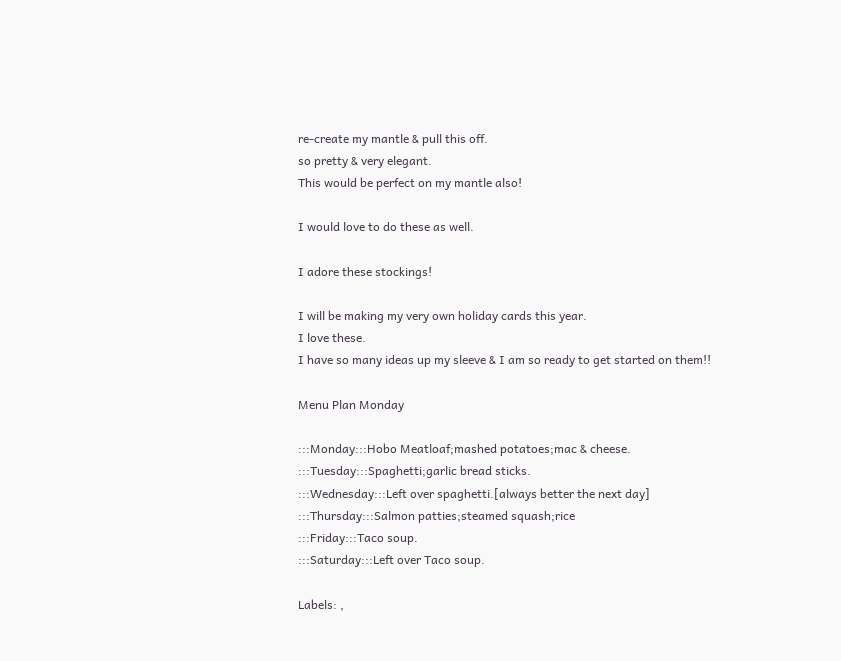re-create my mantle & pull this off.
so pretty & very elegant.
This would be perfect on my mantle also!

I would love to do these as well.

I adore these stockings!

I will be making my very own holiday cards this year.
I love these.
I have so many ideas up my sleeve & I am so ready to get started on them!!

Menu Plan Monday

:::Monday:::Hobo Meatloaf;mashed potatoes;mac & cheese.
:::Tuesday:::Spaghetti;garlic bread sticks.
:::Wednesday:::Left over spaghetti.[always better the next day]
:::Thursday:::Salmon patties;steamed squash;rice
:::Friday:::Taco soup.
:::Saturday:::Left over Taco soup.

Labels: ,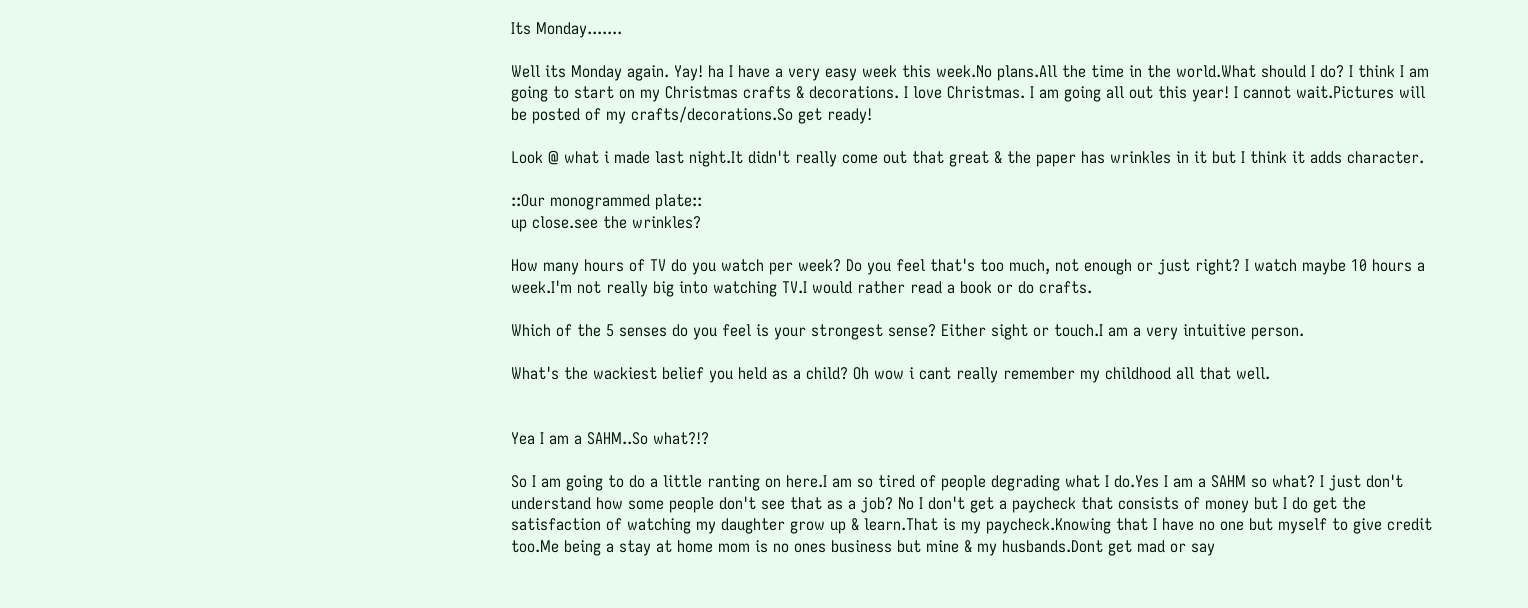Its Monday.......

Well its Monday again. Yay! ha I have a very easy week this week.No plans.All the time in the world.What should I do? I think I am going to start on my Christmas crafts & decorations. I love Christmas. I am going all out this year! I cannot wait.Pictures will be posted of my crafts/decorations.So get ready!

Look @ what i made last night.It didn't really come out that great & the paper has wrinkles in it but I think it adds character.

::Our monogrammed plate::
up close.see the wrinkles?

How many hours of TV do you watch per week? Do you feel that's too much, not enough or just right? I watch maybe 10 hours a week.I'm not really big into watching TV.I would rather read a book or do crafts.

Which of the 5 senses do you feel is your strongest sense? Either sight or touch.I am a very intuitive person.

What's the wackiest belief you held as a child? Oh wow i cant really remember my childhood all that well.


Yea I am a SAHM..So what?!?

So I am going to do a little ranting on here.I am so tired of people degrading what I do.Yes I am a SAHM so what? I just don't understand how some people don't see that as a job? No I don't get a paycheck that consists of money but I do get the satisfaction of watching my daughter grow up & learn.That is my paycheck.Knowing that I have no one but myself to give credit too.Me being a stay at home mom is no ones business but mine & my husbands.Dont get mad or say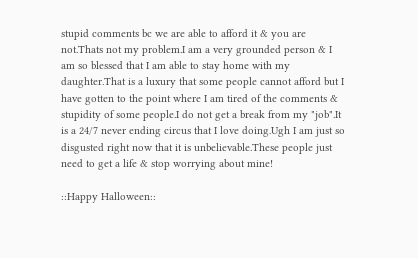stupid comments bc we are able to afford it & you are not.Thats not my problem.I am a very grounded person & I am so blessed that I am able to stay home with my daughter.That is a luxury that some people cannot afford but I have gotten to the point where I am tired of the comments & stupidity of some people.I do not get a break from my "job".It is a 24/7 never ending circus that I love doing.Ugh I am just so disgusted right now that it is unbelievable.These people just need to get a life & stop worrying about mine!

::Happy Halloween::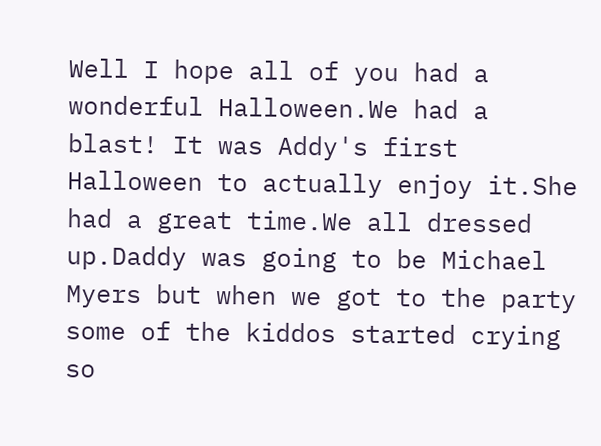Well I hope all of you had a wonderful Halloween.We had a blast! It was Addy's first Halloween to actually enjoy it.She had a great time.We all dressed up.Daddy was going to be Michael Myers but when we got to the party some of the kiddos started crying so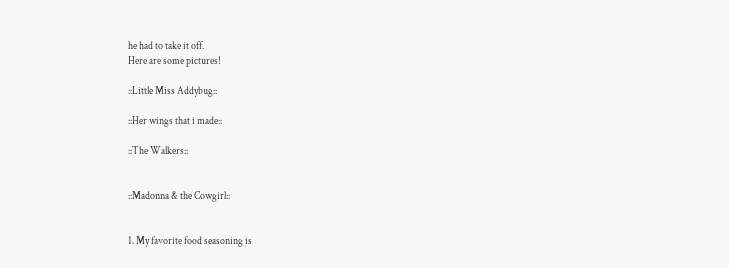he had to take it off.
Here are some pictures!

::Little Miss Addybug::

::Her wings that i made::

::The Walkers::


::Madonna & the Cowgirl::


1. My favorite food seasoning is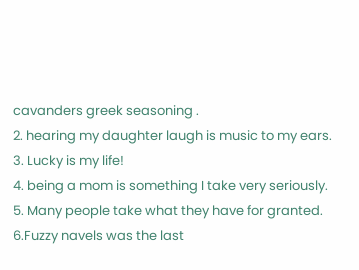cavanders greek seasoning .
2. hearing my daughter laugh is music to my ears.
3. Lucky is my life!
4. being a mom is something I take very seriously.
5. Many people take what they have for granted.
6.Fuzzy navels was the last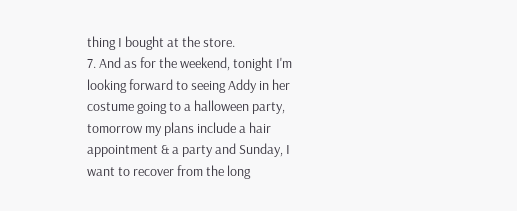thing I bought at the store.
7. And as for the weekend, tonight I'm looking forward to seeing Addy in her costume going to a halloween party, tomorrow my plans include a hair appointment & a party and Sunday, I want to recover from the long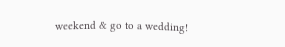weekend & go to a wedding!